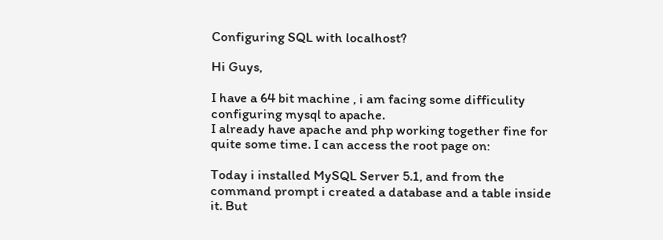Configuring SQL with localhost?

Hi Guys,

I have a 64 bit machine , i am facing some difficulity configuring mysql to apache.
I already have apache and php working together fine for quite some time. I can access the root page on:

Today i installed MySQL Server 5.1, and from the command prompt i created a database and a table inside it. But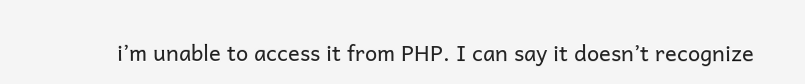i’m unable to access it from PHP. I can say it doesn’t recognize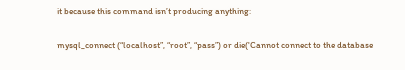it because this command isn’t producing anything:

mysql_connect (“localhost”, “root”, “pass”) or die('Cannot connect to the database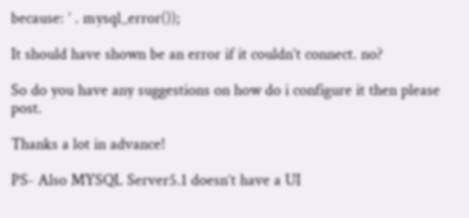because: ’ . mysql_error());

It should have shown be an error if it couldn’t connect. no?

So do you have any suggestions on how do i configure it then please post.

Thanks a lot in advance!

PS- Also MYSQL Server5.1 doesn’t have a UI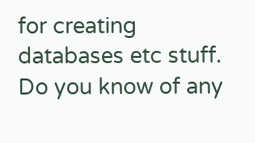for creating databases etc stuff. Do you know of any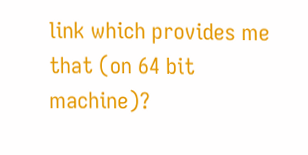link which provides me that (on 64 bit machine)?